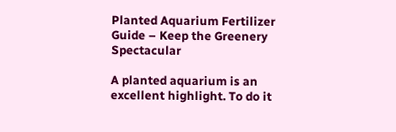Planted Aquarium Fertilizer Guide – Keep the Greenery Spectacular

A planted aquarium is an excellent highlight. To do it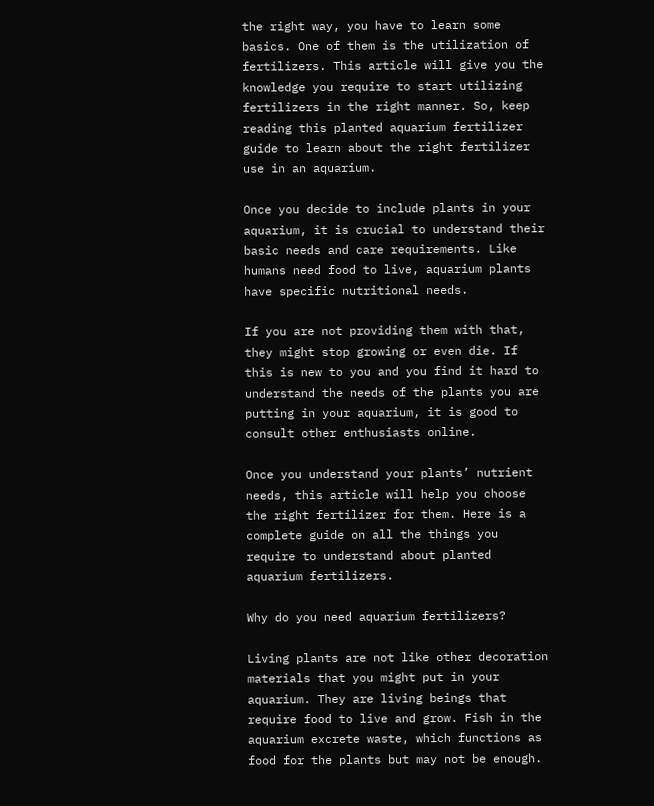the right way, you have to learn some basics. One of them is the utilization of fertilizers. This article will give you the knowledge you require to start utilizing fertilizers in the right manner. So, keep reading this planted aquarium fertilizer guide to learn about the right fertilizer use in an aquarium.

Once you decide to include plants in your aquarium, it is crucial to understand their basic needs and care requirements. Like humans need food to live, aquarium plants have specific nutritional needs.

If you are not providing them with that, they might stop growing or even die. If this is new to you and you find it hard to understand the needs of the plants you are putting in your aquarium, it is good to consult other enthusiasts online.

Once you understand your plants’ nutrient needs, this article will help you choose the right fertilizer for them. Here is a complete guide on all the things you require to understand about planted aquarium fertilizers.

Why do you need aquarium fertilizers?

Living plants are not like other decoration materials that you might put in your aquarium. They are living beings that require food to live and grow. Fish in the aquarium excrete waste, which functions as food for the plants but may not be enough.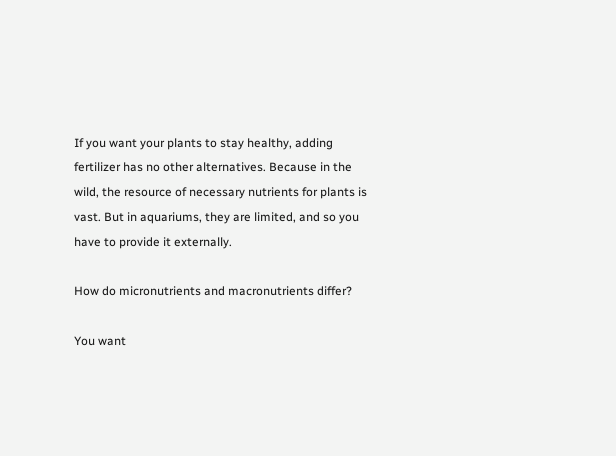If you want your plants to stay healthy, adding fertilizer has no other alternatives. Because in the wild, the resource of necessary nutrients for plants is vast. But in aquariums, they are limited, and so you have to provide it externally.

How do micronutrients and macronutrients differ?

You want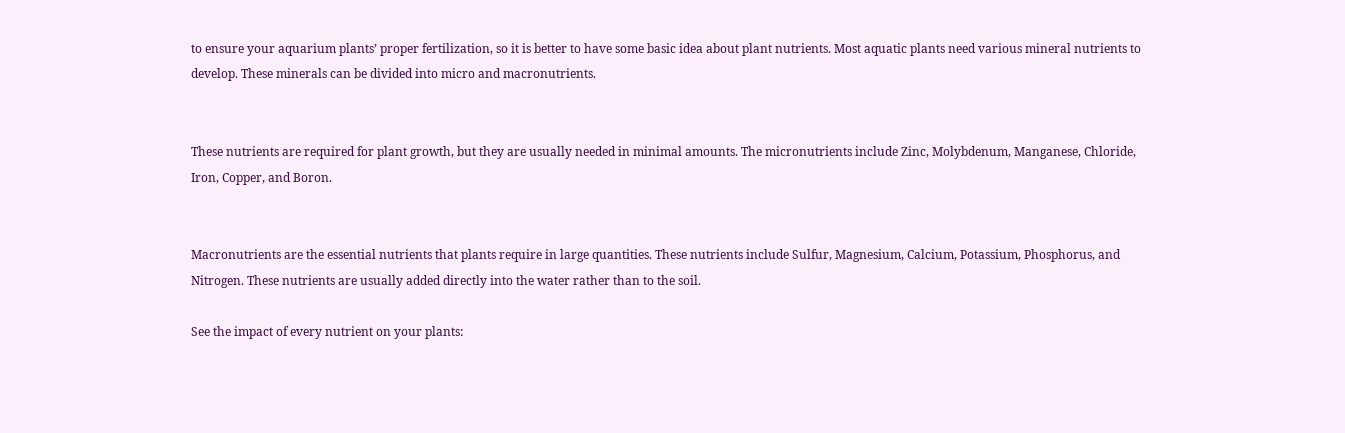to ensure your aquarium plants’ proper fertilization, so it is better to have some basic idea about plant nutrients. Most aquatic plants need various mineral nutrients to develop. These minerals can be divided into micro and macronutrients.


These nutrients are required for plant growth, but they are usually needed in minimal amounts. The micronutrients include Zinc, Molybdenum, Manganese, Chloride, Iron, Copper, and Boron.


Macronutrients are the essential nutrients that plants require in large quantities. These nutrients include Sulfur, Magnesium, Calcium, Potassium, Phosphorus, and Nitrogen. These nutrients are usually added directly into the water rather than to the soil.

See the impact of every nutrient on your plants: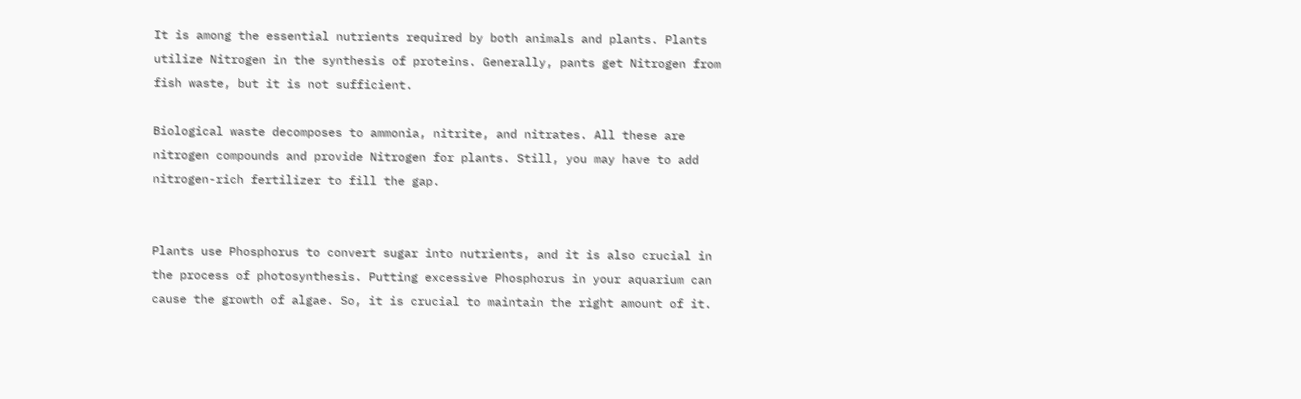It is among the essential nutrients required by both animals and plants. Plants utilize Nitrogen in the synthesis of proteins. Generally, pants get Nitrogen from fish waste, but it is not sufficient.

Biological waste decomposes to ammonia, nitrite, and nitrates. All these are nitrogen compounds and provide Nitrogen for plants. Still, you may have to add nitrogen-rich fertilizer to fill the gap.


Plants use Phosphorus to convert sugar into nutrients, and it is also crucial in the process of photosynthesis. Putting excessive Phosphorus in your aquarium can cause the growth of algae. So, it is crucial to maintain the right amount of it.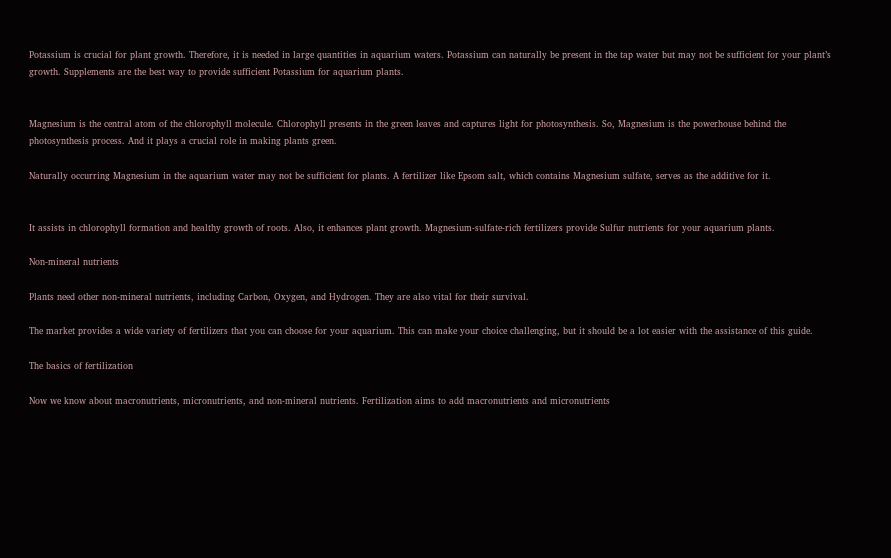Potassium is crucial for plant growth. Therefore, it is needed in large quantities in aquarium waters. Potassium can naturally be present in the tap water but may not be sufficient for your plant’s growth. Supplements are the best way to provide sufficient Potassium for aquarium plants.


Magnesium is the central atom of the chlorophyll molecule. Chlorophyll presents in the green leaves and captures light for photosynthesis. So, Magnesium is the powerhouse behind the photosynthesis process. And it plays a crucial role in making plants green.

Naturally occurring Magnesium in the aquarium water may not be sufficient for plants. A fertilizer like Epsom salt, which contains Magnesium sulfate, serves as the additive for it.


It assists in chlorophyll formation and healthy growth of roots. Also, it enhances plant growth. Magnesium-sulfate-rich fertilizers provide Sulfur nutrients for your aquarium plants.

Non-mineral nutrients

Plants need other non-mineral nutrients, including Carbon, Oxygen, and Hydrogen. They are also vital for their survival.

The market provides a wide variety of fertilizers that you can choose for your aquarium. This can make your choice challenging, but it should be a lot easier with the assistance of this guide.

The basics of fertilization

Now we know about macronutrients, micronutrients, and non-mineral nutrients. Fertilization aims to add macronutrients and micronutrients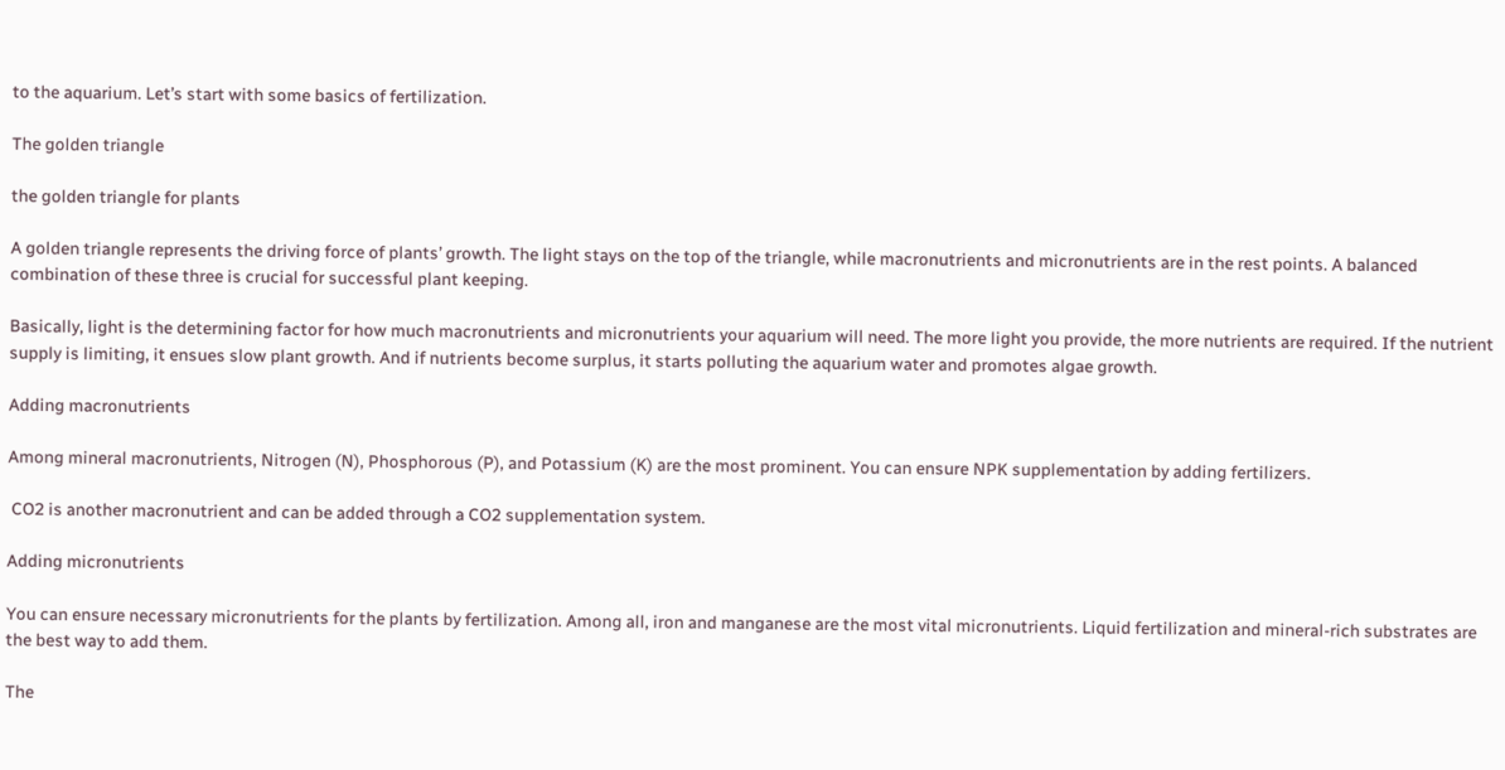to the aquarium. Let’s start with some basics of fertilization.

The golden triangle

the golden triangle for plants

A golden triangle represents the driving force of plants’ growth. The light stays on the top of the triangle, while macronutrients and micronutrients are in the rest points. A balanced combination of these three is crucial for successful plant keeping.

Basically, light is the determining factor for how much macronutrients and micronutrients your aquarium will need. The more light you provide, the more nutrients are required. If the nutrient supply is limiting, it ensues slow plant growth. And if nutrients become surplus, it starts polluting the aquarium water and promotes algae growth.

Adding macronutrients

Among mineral macronutrients, Nitrogen (N), Phosphorous (P), and Potassium (K) are the most prominent. You can ensure NPK supplementation by adding fertilizers.

 CO2 is another macronutrient and can be added through a CO2 supplementation system.

Adding micronutrients

You can ensure necessary micronutrients for the plants by fertilization. Among all, iron and manganese are the most vital micronutrients. Liquid fertilization and mineral-rich substrates are the best way to add them.

The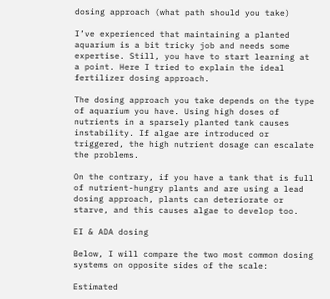dosing approach (what path should you take)

I’ve experienced that maintaining a planted aquarium is a bit tricky job and needs some expertise. Still, you have to start learning at a point. Here I tried to explain the ideal fertilizer dosing approach.

The dosing approach you take depends on the type of aquarium you have. Using high doses of nutrients in a sparsely planted tank causes instability. If algae are introduced or triggered, the high nutrient dosage can escalate the problems.

On the contrary, if you have a tank that is full of nutrient-hungry plants and are using a lead dosing approach, plants can deteriorate or starve, and this causes algae to develop too.

EI & ADA dosing

Below, I will compare the two most common dosing systems on opposite sides of the scale:

Estimated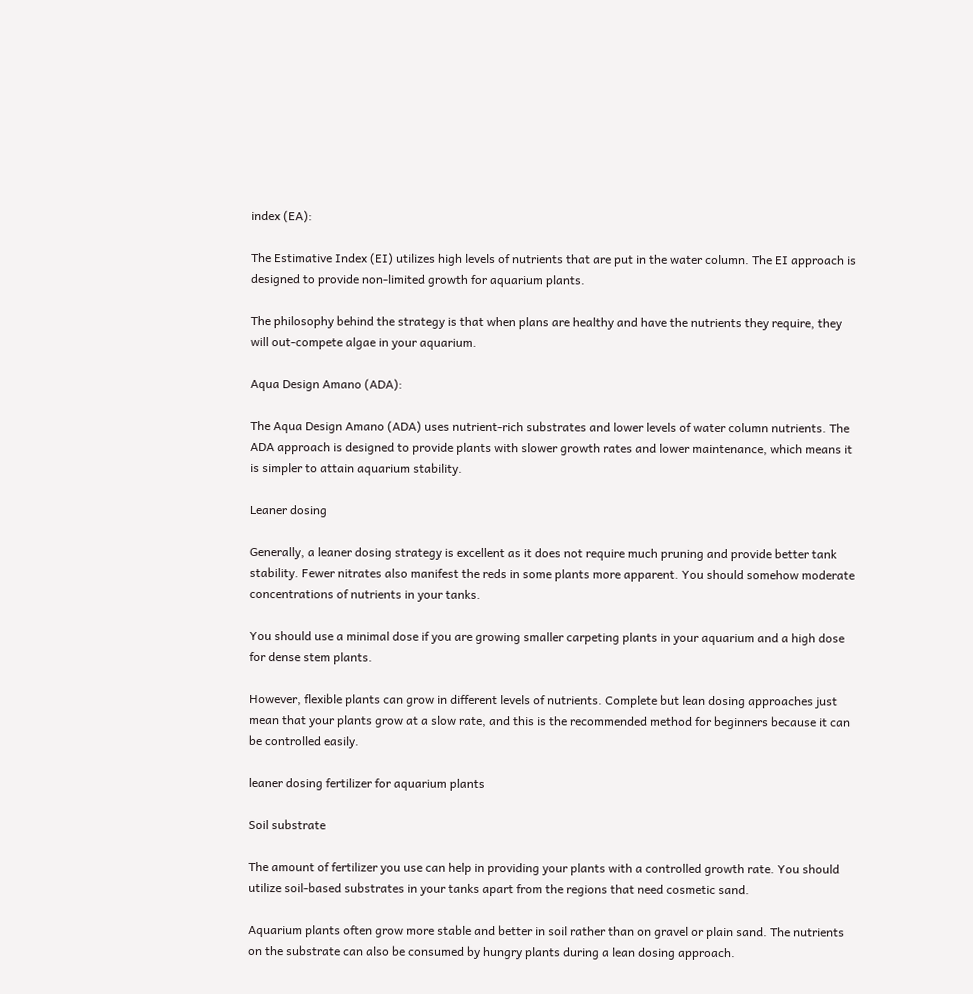index (EA):

The Estimative Index (EI) utilizes high levels of nutrients that are put in the water column. The EI approach is designed to provide non-limited growth for aquarium plants.

The philosophy behind the strategy is that when plans are healthy and have the nutrients they require, they will out-compete algae in your aquarium.

Aqua Design Amano (ADA):

The Aqua Design Amano (ADA) uses nutrient-rich substrates and lower levels of water column nutrients. The ADA approach is designed to provide plants with slower growth rates and lower maintenance, which means it is simpler to attain aquarium stability.

Leaner dosing

Generally, a leaner dosing strategy is excellent as it does not require much pruning and provide better tank stability. Fewer nitrates also manifest the reds in some plants more apparent. You should somehow moderate concentrations of nutrients in your tanks.

You should use a minimal dose if you are growing smaller carpeting plants in your aquarium and a high dose for dense stem plants.

However, flexible plants can grow in different levels of nutrients. Complete but lean dosing approaches just mean that your plants grow at a slow rate, and this is the recommended method for beginners because it can be controlled easily.

leaner dosing fertilizer for aquarium plants

Soil substrate

The amount of fertilizer you use can help in providing your plants with a controlled growth rate. You should utilize soil-based substrates in your tanks apart from the regions that need cosmetic sand.

Aquarium plants often grow more stable and better in soil rather than on gravel or plain sand. The nutrients on the substrate can also be consumed by hungry plants during a lean dosing approach.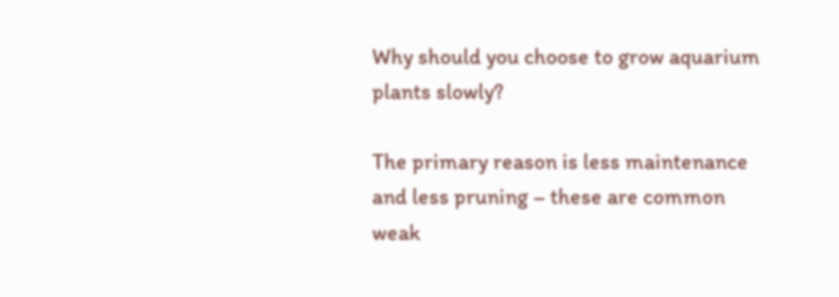Why should you choose to grow aquarium plants slowly?

The primary reason is less maintenance and less pruning – these are common weak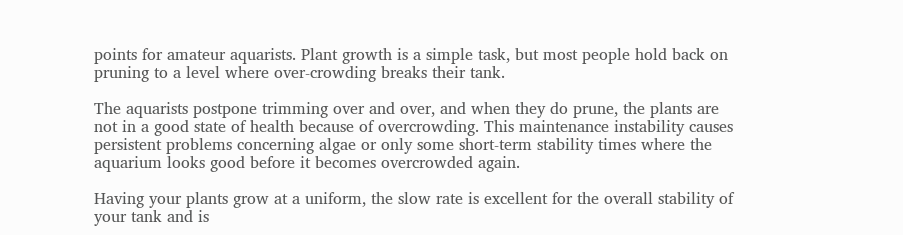points for amateur aquarists. Plant growth is a simple task, but most people hold back on pruning to a level where over-crowding breaks their tank.

The aquarists postpone trimming over and over, and when they do prune, the plants are not in a good state of health because of overcrowding. This maintenance instability causes persistent problems concerning algae or only some short-term stability times where the aquarium looks good before it becomes overcrowded again.

Having your plants grow at a uniform, the slow rate is excellent for the overall stability of your tank and is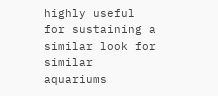highly useful for sustaining a similar look for similar aquariums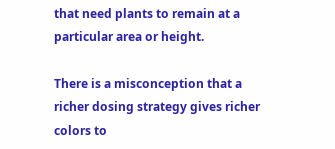that need plants to remain at a particular area or height.

There is a misconception that a richer dosing strategy gives richer colors to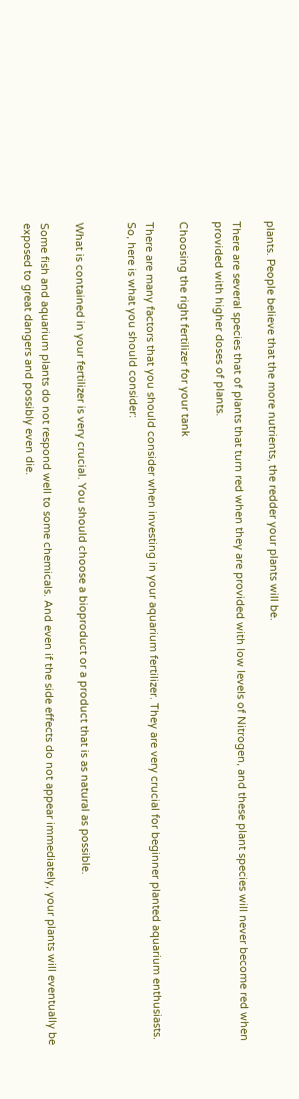plants. People believe that the more nutrients, the redder your plants will be.

There are several species that of plants that turn red when they are provided with low levels of Nitrogen, and these plant species will never become red when provided with higher doses of plants.

Choosing the right fertilizer for your tank

There are many factors that you should consider when investing in your aquarium fertilizer. They are very crucial for beginner planted aquarium enthusiasts. So, here is what you should consider:


What is contained in your fertilizer is very crucial. You should choose a bioproduct or a product that is as natural as possible.

Some fish and aquarium plants do not respond well to some chemicals. And even if the side effects do not appear immediately, your plants will eventually be exposed to great dangers and possibly even die.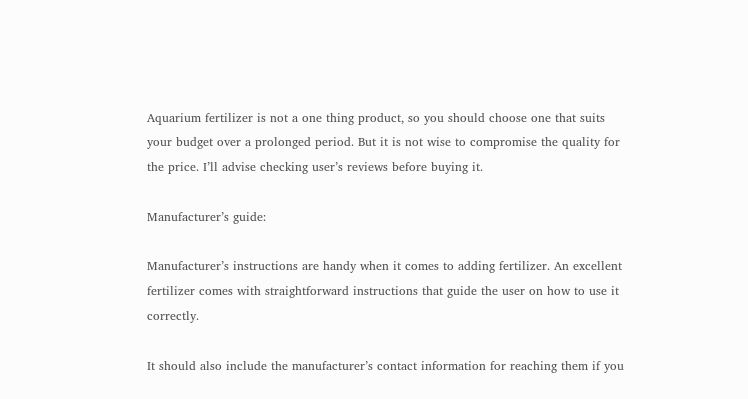Aquarium fertilizer is not a one thing product, so you should choose one that suits your budget over a prolonged period. But it is not wise to compromise the quality for the price. I’ll advise checking user’s reviews before buying it.

Manufacturer’s guide:

Manufacturer’s instructions are handy when it comes to adding fertilizer. An excellent fertilizer comes with straightforward instructions that guide the user on how to use it correctly.

It should also include the manufacturer’s contact information for reaching them if you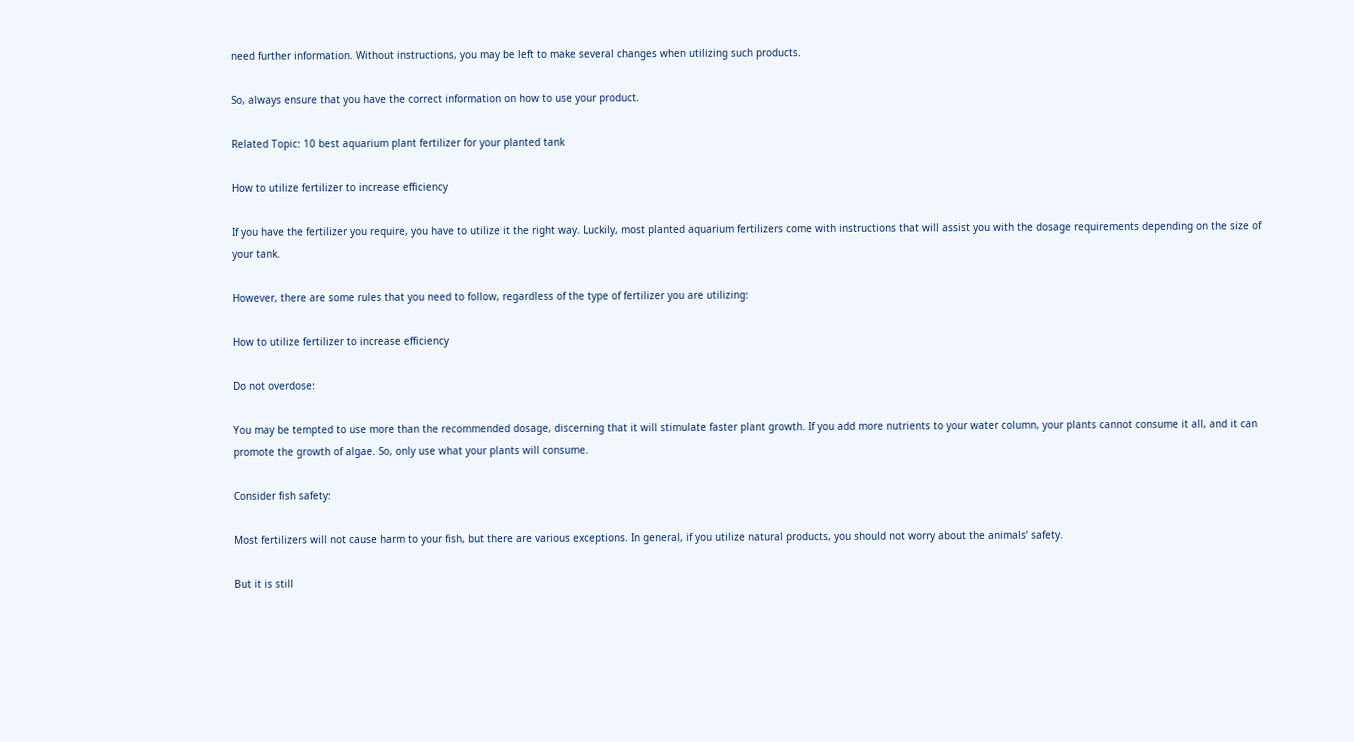need further information. Without instructions, you may be left to make several changes when utilizing such products.

So, always ensure that you have the correct information on how to use your product.

Related Topic: 10 best aquarium plant fertilizer for your planted tank

How to utilize fertilizer to increase efficiency

If you have the fertilizer you require, you have to utilize it the right way. Luckily, most planted aquarium fertilizers come with instructions that will assist you with the dosage requirements depending on the size of your tank.

However, there are some rules that you need to follow, regardless of the type of fertilizer you are utilizing:

How to utilize fertilizer to increase efficiency

Do not overdose:

You may be tempted to use more than the recommended dosage, discerning that it will stimulate faster plant growth. If you add more nutrients to your water column, your plants cannot consume it all, and it can promote the growth of algae. So, only use what your plants will consume.

Consider fish safety:

Most fertilizers will not cause harm to your fish, but there are various exceptions. In general, if you utilize natural products, you should not worry about the animals’ safety.

But it is still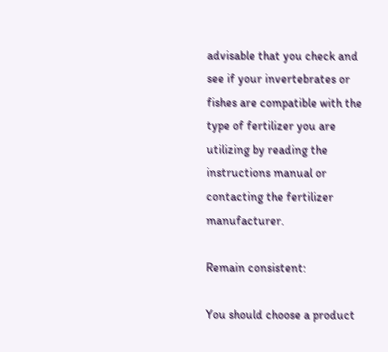advisable that you check and see if your invertebrates or fishes are compatible with the type of fertilizer you are utilizing by reading the instructions manual or contacting the fertilizer manufacturer.

Remain consistent:

You should choose a product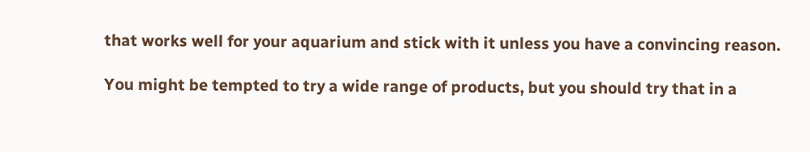that works well for your aquarium and stick with it unless you have a convincing reason.

You might be tempted to try a wide range of products, but you should try that in a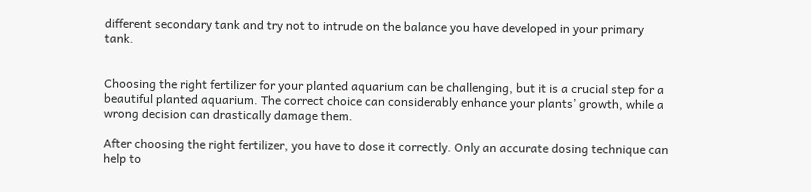different secondary tank and try not to intrude on the balance you have developed in your primary tank.


Choosing the right fertilizer for your planted aquarium can be challenging, but it is a crucial step for a beautiful planted aquarium. The correct choice can considerably enhance your plants’ growth, while a wrong decision can drastically damage them.

After choosing the right fertilizer, you have to dose it correctly. Only an accurate dosing technique can help to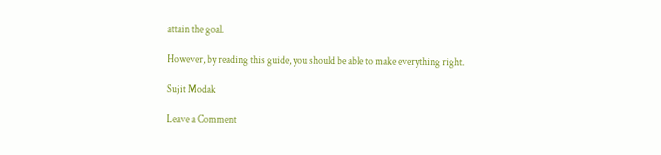attain the goal.

However, by reading this guide, you should be able to make everything right.

Sujit Modak

Leave a Comment